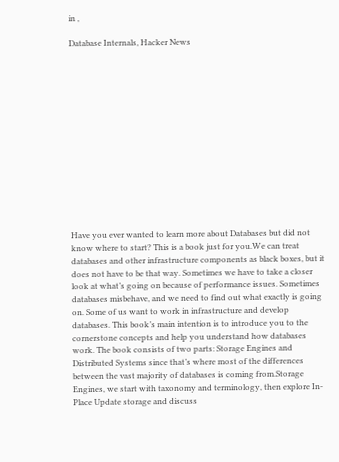in ,

Database Internals, Hacker News














Have you ever wanted to learn more about Databases but did not know where to start? This is a book just for you.We can treat databases and other infrastructure components as black boxes, but it does not have to be that way. Sometimes we have to take a closer look at what’s going on because of performance issues. Sometimes databases misbehave, and we need to find out what exactly is going on. Some of us want to work in infrastructure and develop databases. This book’s main intention is to introduce you to the cornerstone concepts and help you understand how databases work. The book consists of two parts: Storage Engines and Distributed Systems since that’s where most of the differences between the vast majority of databases is coming from.Storage Engines, we start with taxonomy and terminology, then explore In-Place Update storage and discuss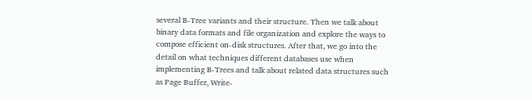several B-Tree variants and their structure. Then we talk about binary data formats and file organization and explore the ways to compose efficient on-disk structures. After that, we go into the detail on what techniques different databases use when implementing B-Trees and talk about related data structures such as Page Buffer, Write-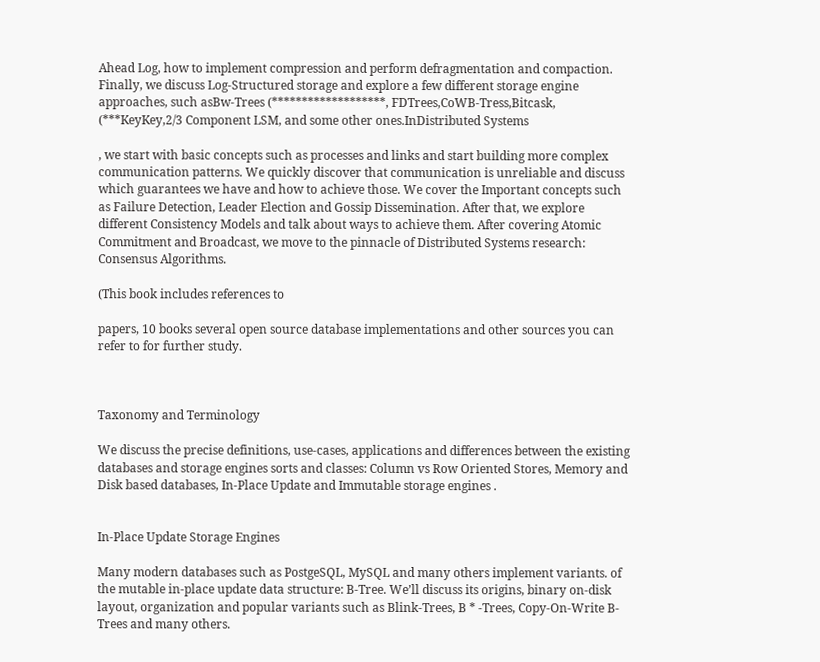Ahead Log, how to implement compression and perform defragmentation and compaction. Finally, we discuss Log-Structured storage and explore a few different storage engine approaches, such asBw-Trees (*******************, FDTrees,CoWB-Tress,Bitcask, (***KeyKey,2/3 Component LSM, and some other ones.InDistributed Systems

, we start with basic concepts such as processes and links and start building more complex communication patterns. We quickly discover that communication is unreliable and discuss which guarantees we have and how to achieve those. We cover the Important concepts such as Failure Detection, Leader Election and Gossip Dissemination. After that, we explore different Consistency Models and talk about ways to achieve them. After covering Atomic Commitment and Broadcast, we move to the pinnacle of Distributed Systems research: Consensus Algorithms.

(This book includes references to

papers, 10 books several open source database implementations and other sources you can refer to for further study.



Taxonomy and Terminology

We discuss the precise definitions, use-cases, applications and differences between the existing databases and storage engines sorts and classes: Column vs Row Oriented Stores, Memory and Disk based databases, In-Place Update and Immutable storage engines .


In-Place Update Storage Engines

Many modern databases such as PostgeSQL, MySQL and many others implement variants. of the mutable in-place update data structure: B-Tree. We’ll discuss its origins, binary on-disk layout, organization and popular variants such as Blink-Trees, B * -Trees, Copy-On-Write B-Trees and many others.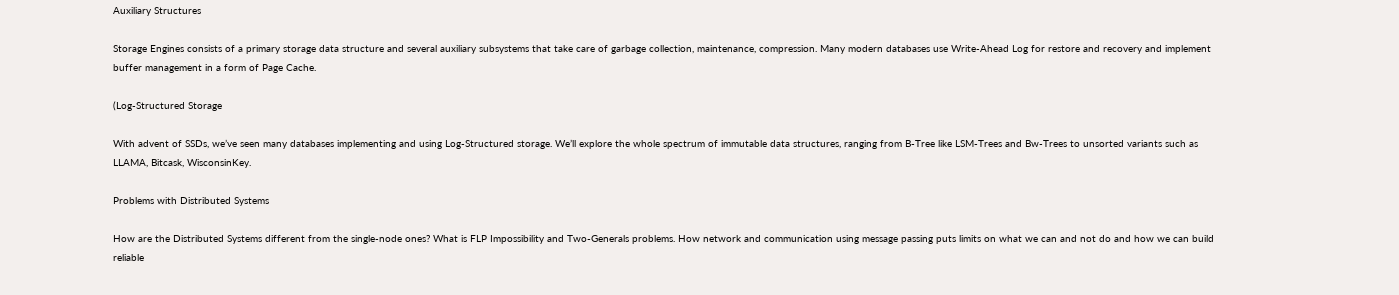Auxiliary Structures

Storage Engines consists of a primary storage data structure and several auxiliary subsystems that take care of garbage collection, maintenance, compression. Many modern databases use Write-Ahead Log for restore and recovery and implement buffer management in a form of Page Cache.

(Log-Structured Storage

With advent of SSDs, we’ve seen many databases implementing and using Log-Structured storage. We’ll explore the whole spectrum of immutable data structures, ranging from B-Tree like LSM-Trees and Bw-Trees to unsorted variants such as LLAMA, Bitcask, WisconsinKey.

Problems with Distributed Systems

How are the Distributed Systems different from the single-node ones? What is FLP Impossibility and Two-Generals problems. How network and communication using message passing puts limits on what we can and not do and how we can build reliable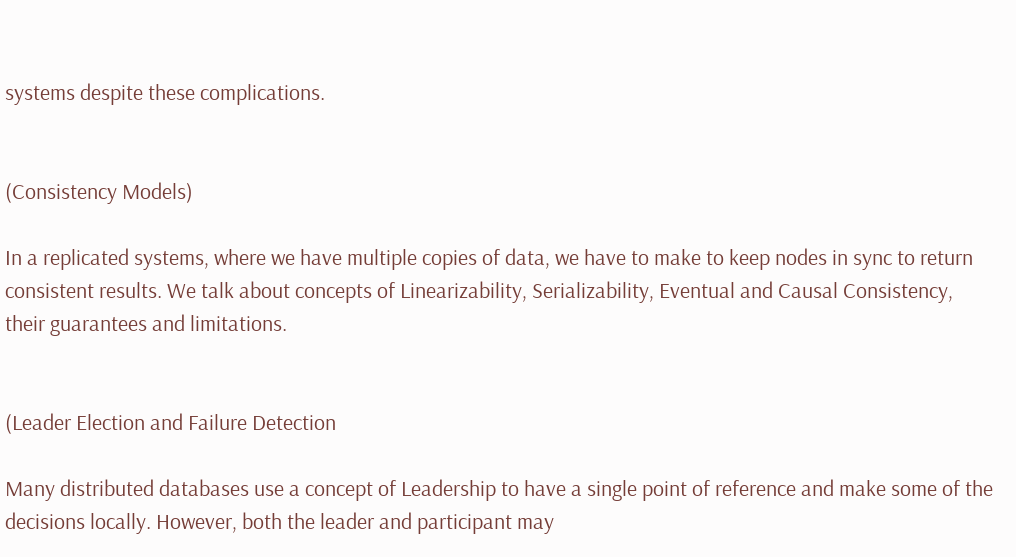systems despite these complications.


(Consistency Models)

In a replicated systems, where we have multiple copies of data, we have to make to keep nodes in sync to return consistent results. We talk about concepts of Linearizability, Serializability, Eventual and Causal Consistency, their guarantees and limitations.


(Leader Election and Failure Detection

Many distributed databases use a concept of Leadership to have a single point of reference and make some of the decisions locally. However, both the leader and participant may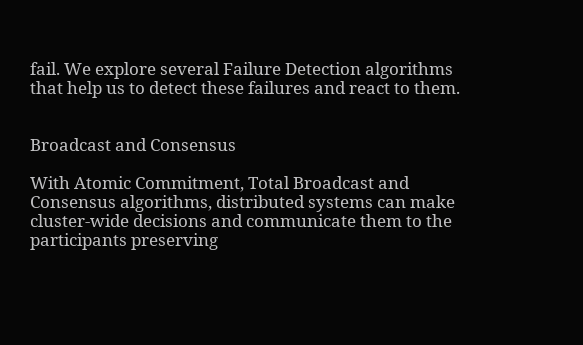fail. We explore several Failure Detection algorithms that help us to detect these failures and react to them.


Broadcast and Consensus

With Atomic Commitment, Total Broadcast and Consensus algorithms, distributed systems can make cluster-wide decisions and communicate them to the participants preserving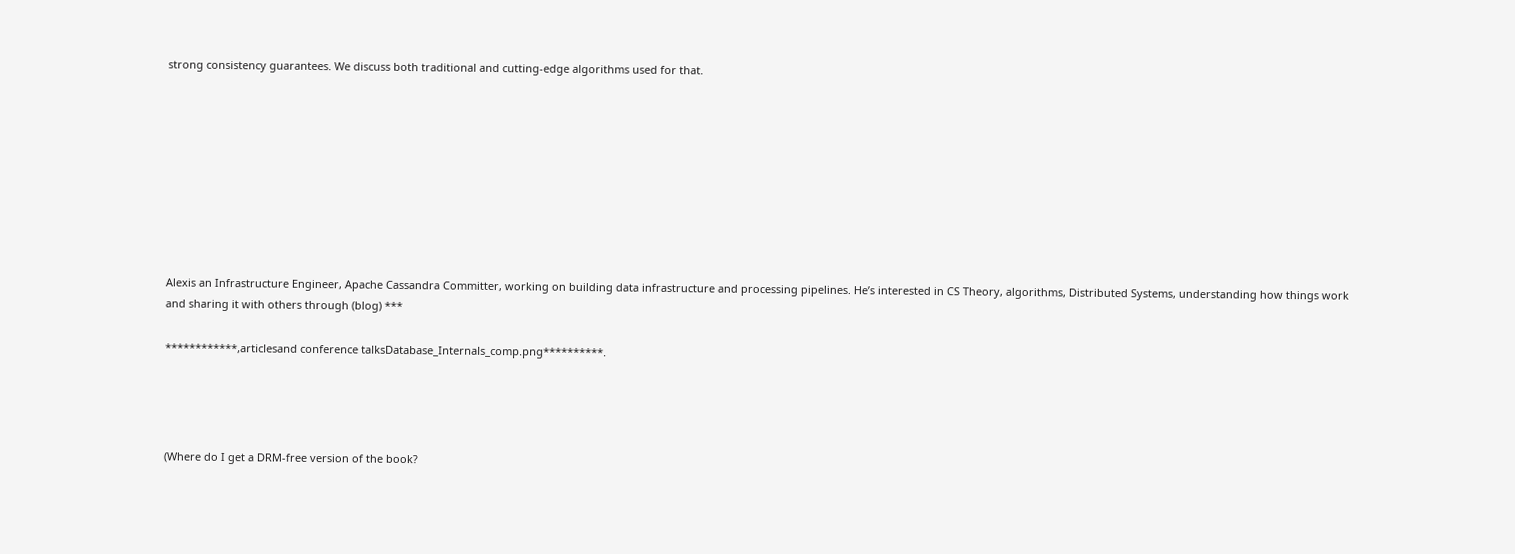strong consistency guarantees. We discuss both traditional and cutting-edge algorithms used for that.









Alexis an Infrastructure Engineer, Apache Cassandra Committer, working on building data infrastructure and processing pipelines. He’s interested in CS Theory, algorithms, Distributed Systems, understanding how things work and sharing it with others through (blog) ***

************,articlesand conference talksDatabase_Internals_comp.png**********.




(Where do I get a DRM-free version of the book?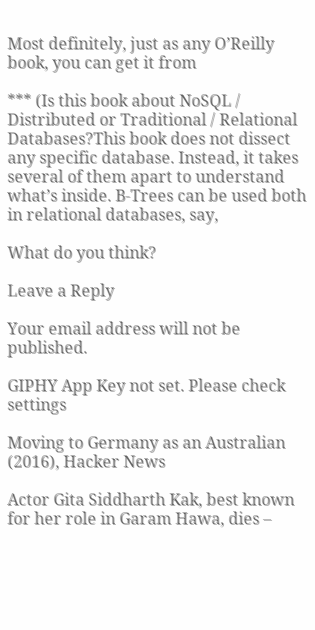Most definitely, just as any O’Reilly book, you can get it from

*** (Is this book about NoSQL / Distributed or Traditional / Relational Databases?This book does not dissect any specific database. Instead, it takes several of them apart to understand what’s inside. B-Trees can be used both in relational databases, say,

What do you think?

Leave a Reply

Your email address will not be published.

GIPHY App Key not set. Please check settings

Moving to Germany as an Australian (2016), Hacker News

Actor Gita Siddharth Kak, best known for her role in Garam Hawa, dies –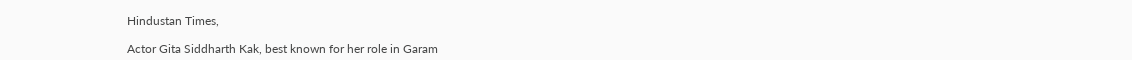Hindustan Times,

Actor Gita Siddharth Kak, best known for her role in Garam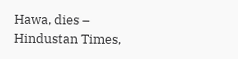Hawa, dies – Hindustan Times,